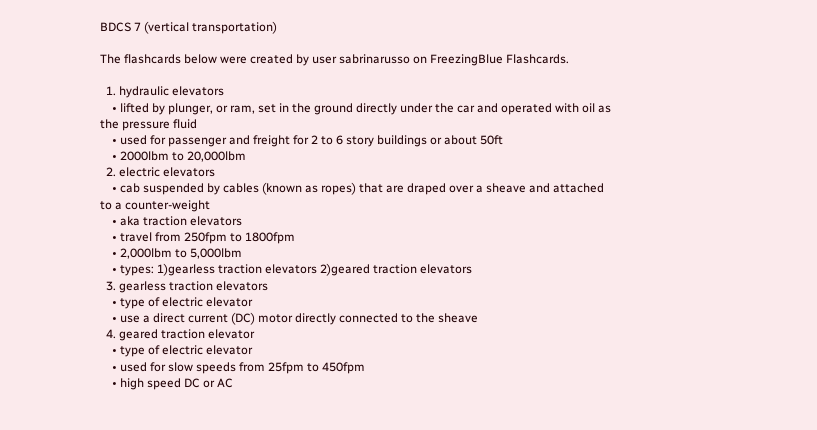BDCS 7 (vertical transportation)

The flashcards below were created by user sabrinarusso on FreezingBlue Flashcards.

  1. hydraulic elevators
    • lifted by plunger, or ram, set in the ground directly under the car and operated with oil as the pressure fluid
    • used for passenger and freight for 2 to 6 story buildings or about 50ft
    • 2000lbm to 20,000lbm
  2. electric elevators
    • cab suspended by cables (known as ropes) that are draped over a sheave and attached to a counter-weight
    • aka traction elevators
    • travel from 250fpm to 1800fpm
    • 2,000lbm to 5,000lbm
    • types: 1)gearless traction elevators 2)geared traction elevators
  3. gearless traction elevators
    • type of electric elevator
    • use a direct current (DC) motor directly connected to the sheave
  4. geared traction elevator
    • type of electric elevator
    • used for slow speeds from 25fpm to 450fpm
    • high speed DC or AC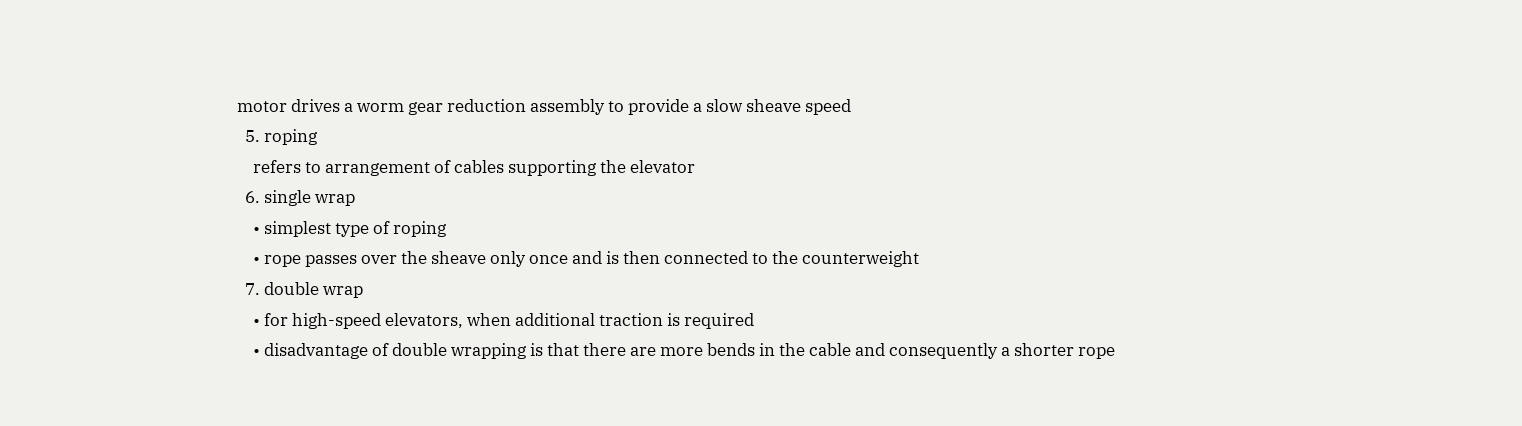motor drives a worm gear reduction assembly to provide a slow sheave speed
  5. roping
    refers to arrangement of cables supporting the elevator
  6. single wrap
    • simplest type of roping
    • rope passes over the sheave only once and is then connected to the counterweight
  7. double wrap
    • for high-speed elevators, when additional traction is required
    • disadvantage of double wrapping is that there are more bends in the cable and consequently a shorter rope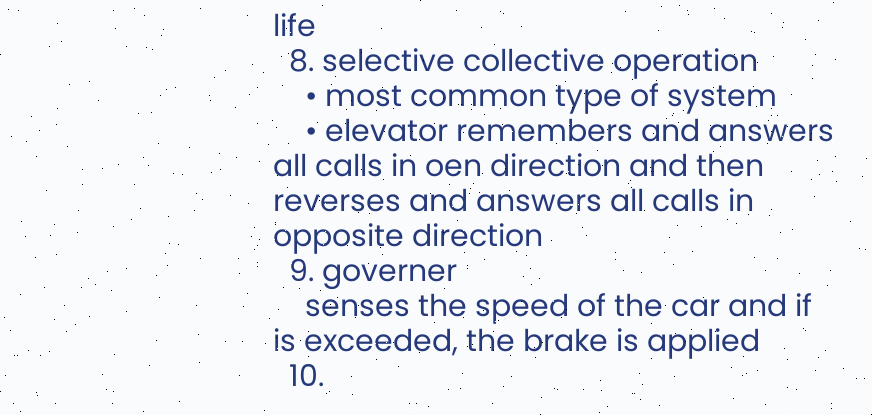life
  8. selective collective operation
    • most common type of system
    • elevator remembers and answers all calls in oen direction and then reverses and answers all calls in opposite direction
  9. governer
    senses the speed of the car and if is exceeded, the brake is applied
  10.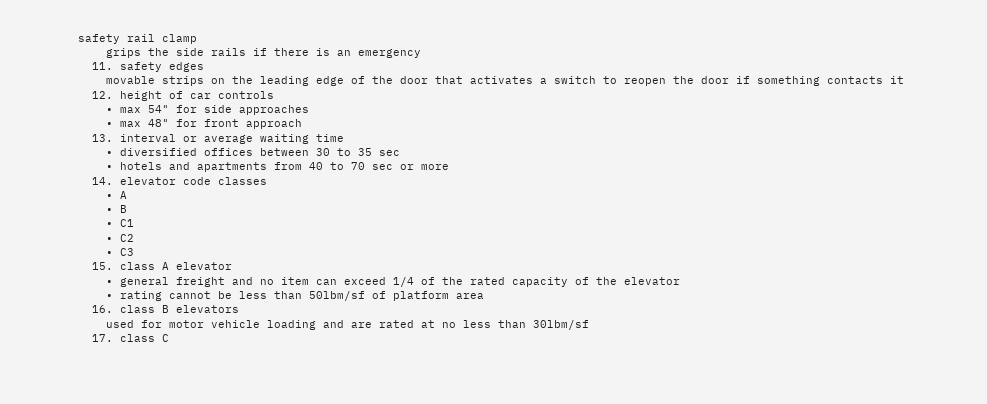safety rail clamp
    grips the side rails if there is an emergency
  11. safety edges
    movable strips on the leading edge of the door that activates a switch to reopen the door if something contacts it
  12. height of car controls
    • max 54" for side approaches
    • max 48" for front approach
  13. interval or average waiting time
    • diversified offices between 30 to 35 sec
    • hotels and apartments from 40 to 70 sec or more
  14. elevator code classes
    • A
    • B
    • C1
    • C2
    • C3
  15. class A elevator
    • general freight and no item can exceed 1/4 of the rated capacity of the elevator
    • rating cannot be less than 50lbm/sf of platform area
  16. class B elevators
    used for motor vehicle loading and are rated at no less than 30lbm/sf
  17. class C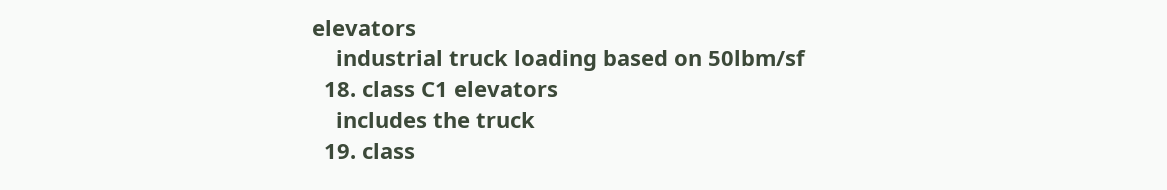elevators
    industrial truck loading based on 50lbm/sf
  18. class C1 elevators
    includes the truck
  19. class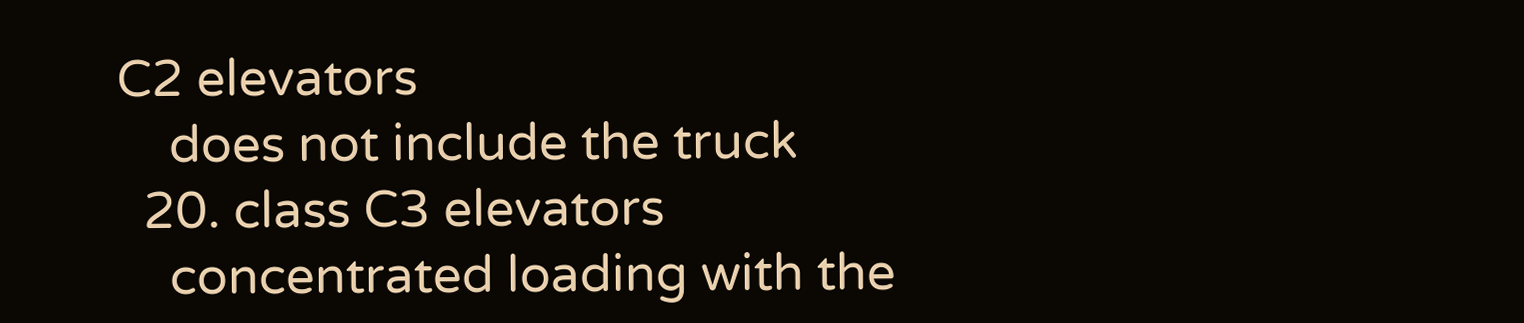C2 elevators
    does not include the truck
  20. class C3 elevators
    concentrated loading with the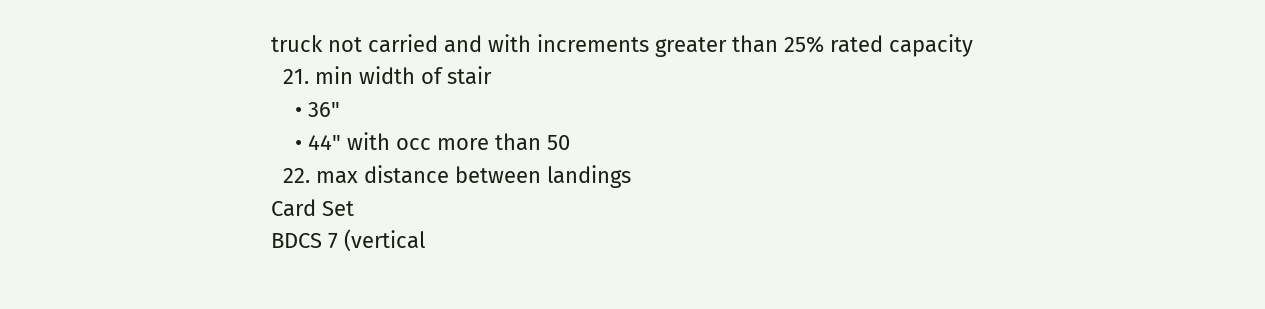truck not carried and with increments greater than 25% rated capacity
  21. min width of stair
    • 36"
    • 44" with occ more than 50
  22. max distance between landings
Card Set
BDCS 7 (vertical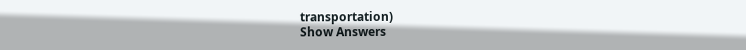transportation)
Show Answers